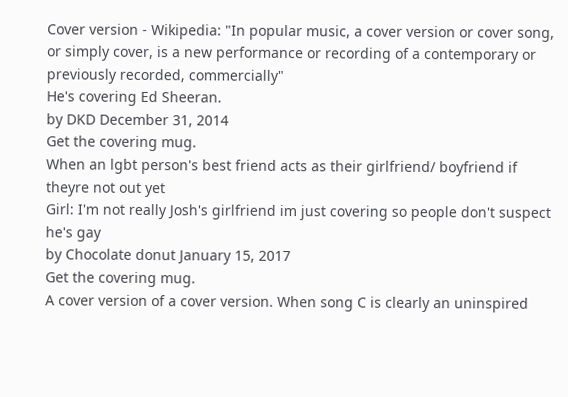Cover version - Wikipedia: "In popular music, a cover version or cover song, or simply cover, is a new performance or recording of a contemporary or previously recorded, commercially"
He's covering Ed Sheeran.
by DKD December 31, 2014
Get the covering mug.
When an lgbt person's best friend acts as their girlfriend/ boyfriend if theyre not out yet
Girl: I'm not really Josh's girlfriend im just covering so people don't suspect he's gay
by Chocolate donut January 15, 2017
Get the covering mug.
A cover version of a cover version. When song C is clearly an uninspired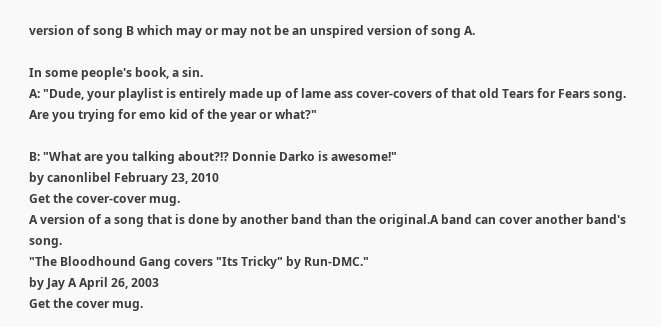version of song B which may or may not be an unspired version of song A.

In some people's book, a sin.
A: "Dude, your playlist is entirely made up of lame ass cover-covers of that old Tears for Fears song. Are you trying for emo kid of the year or what?"

B: "What are you talking about?!? Donnie Darko is awesome!"
by canonlibel February 23, 2010
Get the cover-cover mug.
A version of a song that is done by another band than the original.A band can cover another band's song.
"The Bloodhound Gang covers "Its Tricky" by Run-DMC."
by Jay A April 26, 2003
Get the cover mug.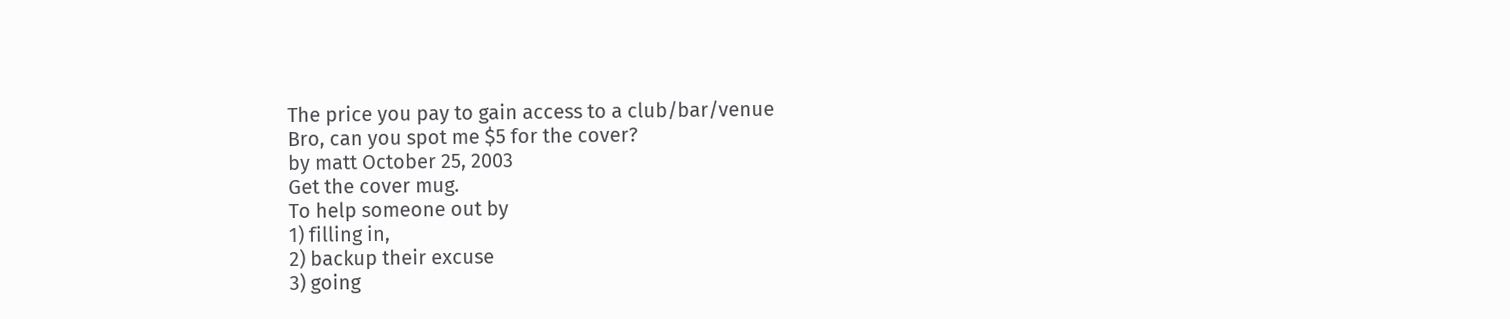The price you pay to gain access to a club/bar/venue
Bro, can you spot me $5 for the cover?
by matt October 25, 2003
Get the cover mug.
To help someone out by
1) filling in,
2) backup their excuse
3) going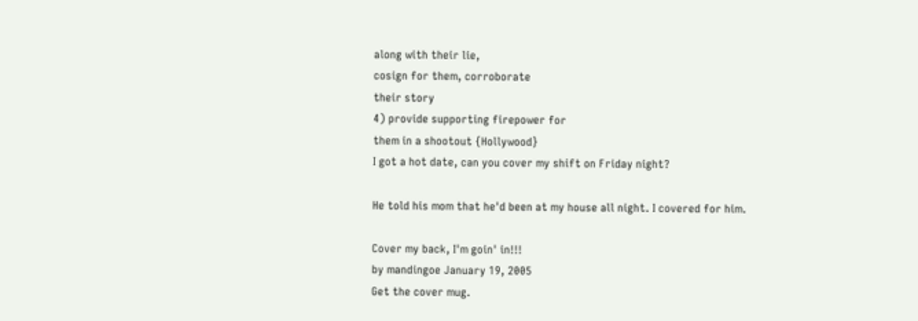along with their lie,
cosign for them, corroborate
their story
4) provide supporting firepower for
them in a shootout {Hollywood}
I got a hot date, can you cover my shift on Friday night?

He told his mom that he'd been at my house all night. I covered for him.

Cover my back, I'm goin' in!!!
by mandingoe January 19, 2005
Get the cover mug.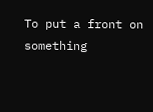To put a front on something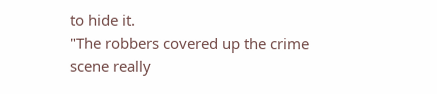to hide it.
"The robbers covered up the crime scene really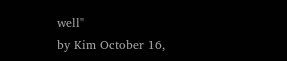well"
by Kim October 16,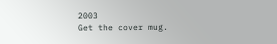2003
Get the cover mug.